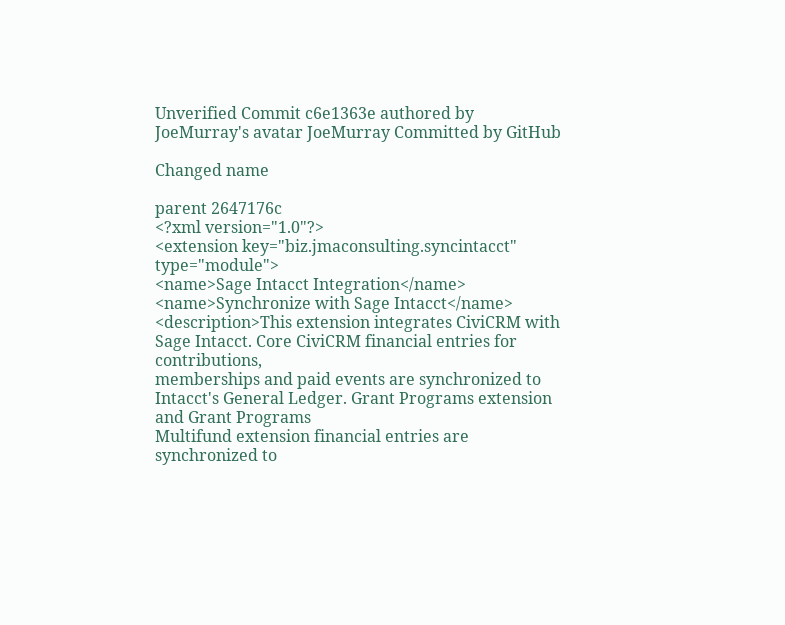Unverified Commit c6e1363e authored by JoeMurray's avatar JoeMurray Committed by GitHub

Changed name

parent 2647176c
<?xml version="1.0"?>
<extension key="biz.jmaconsulting.syncintacct" type="module">
<name>Sage Intacct Integration</name>
<name>Synchronize with Sage Intacct</name>
<description>This extension integrates CiviCRM with Sage Intacct. Core CiviCRM financial entries for contributions,
memberships and paid events are synchronized to Intacct's General Ledger. Grant Programs extension and Grant Programs
Multifund extension financial entries are synchronized to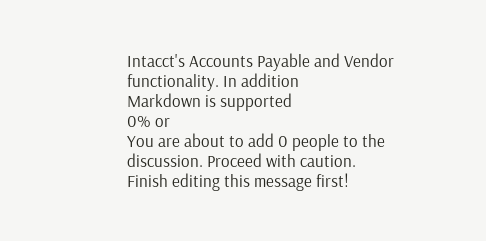Intacct's Accounts Payable and Vendor functionality. In addition
Markdown is supported
0% or
You are about to add 0 people to the discussion. Proceed with caution.
Finish editing this message first!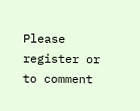Please register or to comment